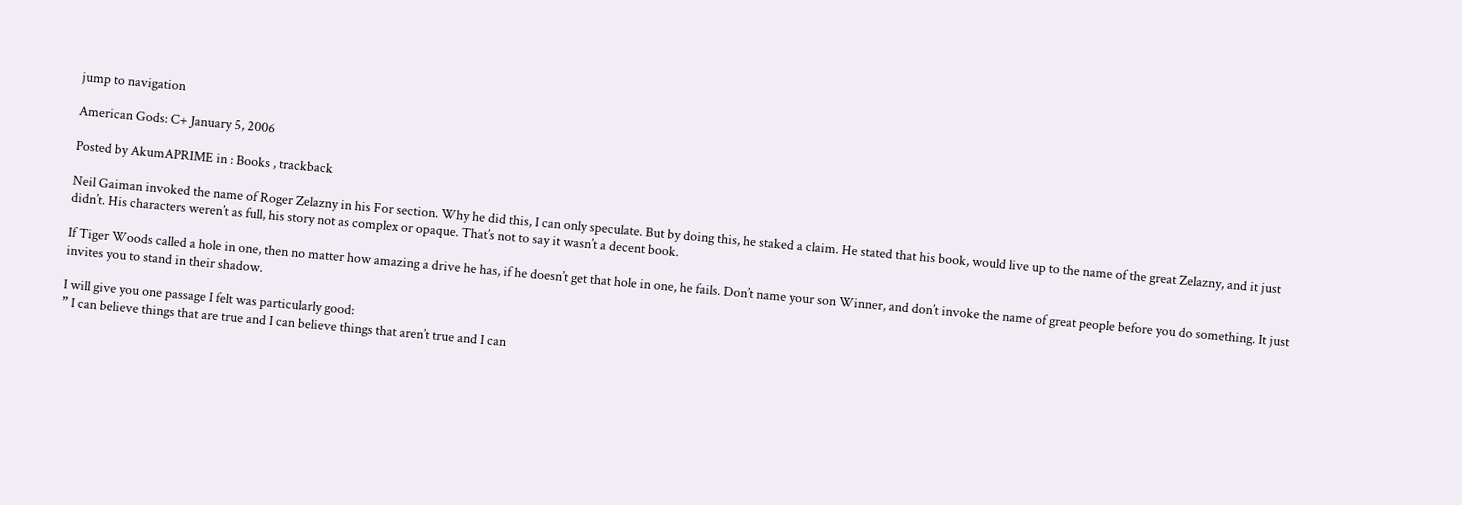jump to navigation

American Gods: C+ January 5, 2006

Posted by AkumAPRIME in : Books , trackback

Neil Gaiman invoked the name of Roger Zelazny in his For section. Why he did this, I can only speculate. But by doing this, he staked a claim. He stated that his book, would live up to the name of the great Zelazny, and it just didn’t. His characters weren’t as full, his story not as complex or opaque. That’s not to say it wasn’t a decent book.

If Tiger Woods called a hole in one, then no matter how amazing a drive he has, if he doesn’t get that hole in one, he fails. Don’t name your son Winner, and don’t invoke the name of great people before you do something. It just invites you to stand in their shadow.

I will give you one passage I felt was particularly good:
” I can believe things that are true and I can believe things that aren’t true and I can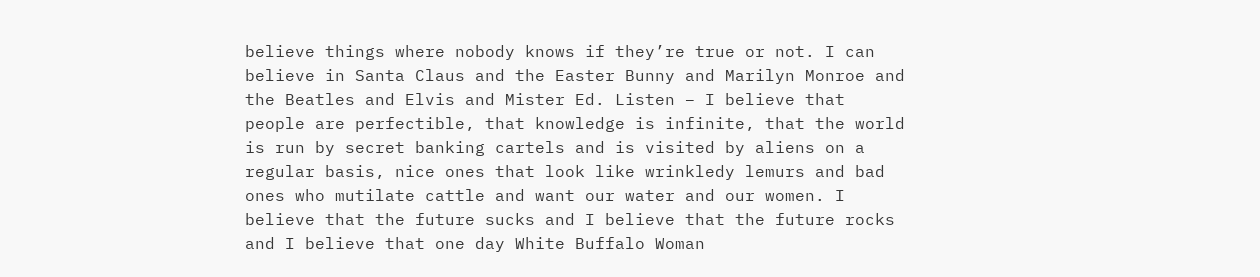believe things where nobody knows if they’re true or not. I can believe in Santa Claus and the Easter Bunny and Marilyn Monroe and the Beatles and Elvis and Mister Ed. Listen – I believe that people are perfectible, that knowledge is infinite, that the world is run by secret banking cartels and is visited by aliens on a regular basis, nice ones that look like wrinkledy lemurs and bad ones who mutilate cattle and want our water and our women. I believe that the future sucks and I believe that the future rocks and I believe that one day White Buffalo Woman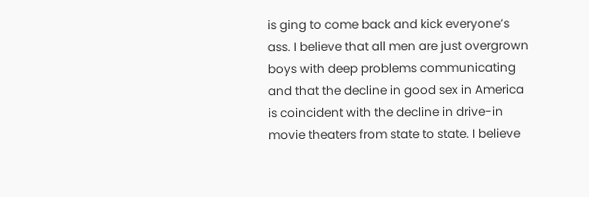is ging to come back and kick everyone’s ass. I believe that all men are just overgrown boys with deep problems communicating and that the decline in good sex in America is coincident with the decline in drive-in movie theaters from state to state. I believe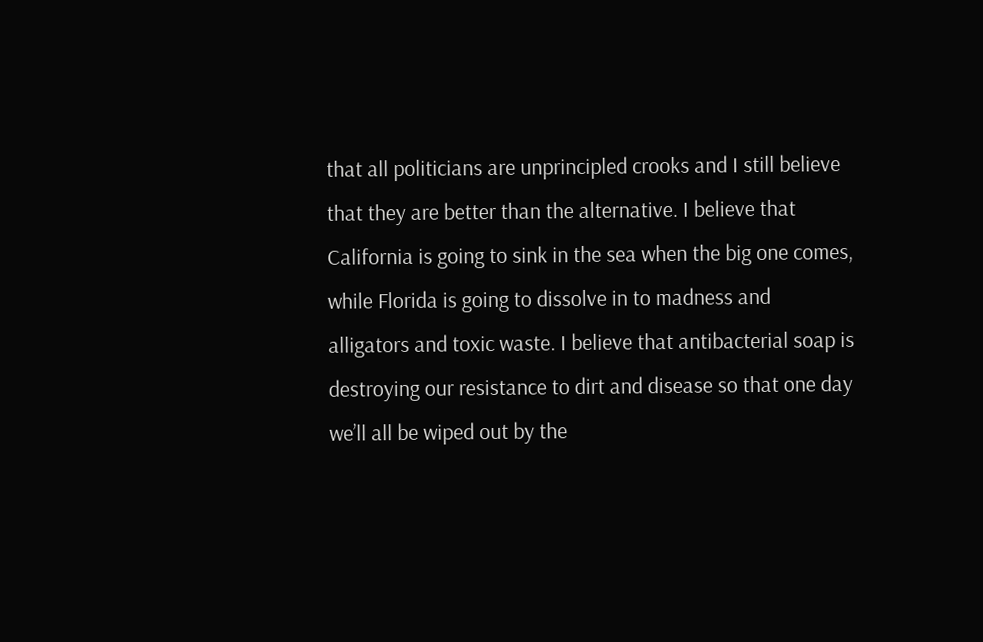that all politicians are unprincipled crooks and I still believe that they are better than the alternative. I believe that California is going to sink in the sea when the big one comes, while Florida is going to dissolve in to madness and alligators and toxic waste. I believe that antibacterial soap is destroying our resistance to dirt and disease so that one day we’ll all be wiped out by the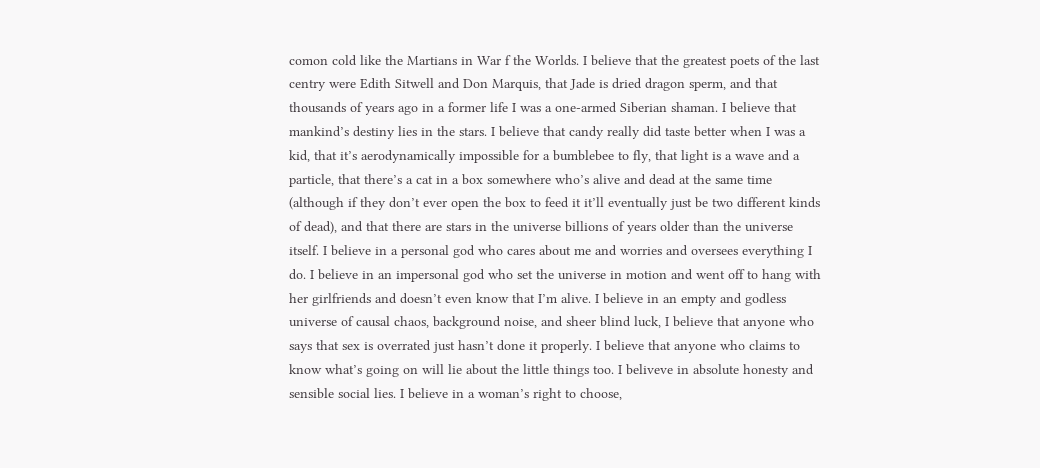comon cold like the Martians in War f the Worlds. I believe that the greatest poets of the last centry were Edith Sitwell and Don Marquis, that Jade is dried dragon sperm, and that thousands of years ago in a former life I was a one-armed Siberian shaman. I believe that mankind’s destiny lies in the stars. I believe that candy really did taste better when I was a kid, that it’s aerodynamically impossible for a bumblebee to fly, that light is a wave and a particle, that there’s a cat in a box somewhere who’s alive and dead at the same time (although if they don’t ever open the box to feed it it’ll eventually just be two different kinds of dead), and that there are stars in the universe billions of years older than the universe itself. I believe in a personal god who cares about me and worries and oversees everything I do. I believe in an impersonal god who set the universe in motion and went off to hang with her girlfriends and doesn’t even know that I’m alive. I believe in an empty and godless universe of causal chaos, background noise, and sheer blind luck, I believe that anyone who says that sex is overrated just hasn’t done it properly. I believe that anyone who claims to know what’s going on will lie about the little things too. I beliveve in absolute honesty and sensible social lies. I believe in a woman’s right to choose,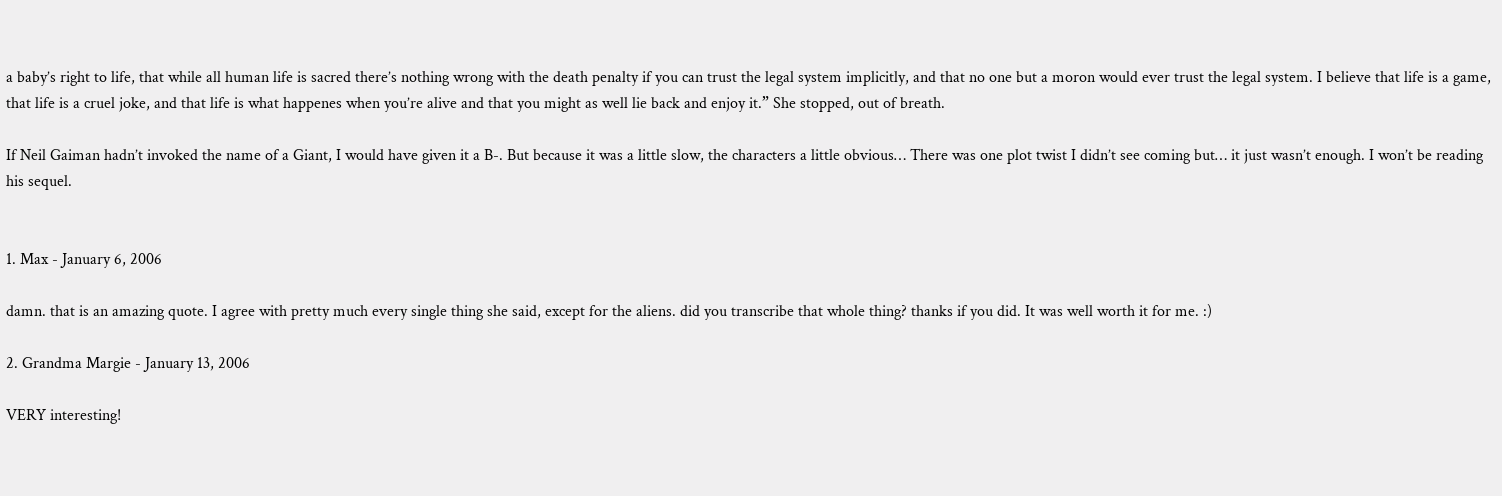a baby’s right to life, that while all human life is sacred there’s nothing wrong with the death penalty if you can trust the legal system implicitly, and that no one but a moron would ever trust the legal system. I believe that life is a game, that life is a cruel joke, and that life is what happenes when you’re alive and that you might as well lie back and enjoy it.” She stopped, out of breath.

If Neil Gaiman hadn’t invoked the name of a Giant, I would have given it a B-. But because it was a little slow, the characters a little obvious… There was one plot twist I didn’t see coming but… it just wasn’t enough. I won’t be reading his sequel.


1. Max - January 6, 2006

damn. that is an amazing quote. I agree with pretty much every single thing she said, except for the aliens. did you transcribe that whole thing? thanks if you did. It was well worth it for me. :)

2. Grandma Margie - January 13, 2006

VERY interesting!